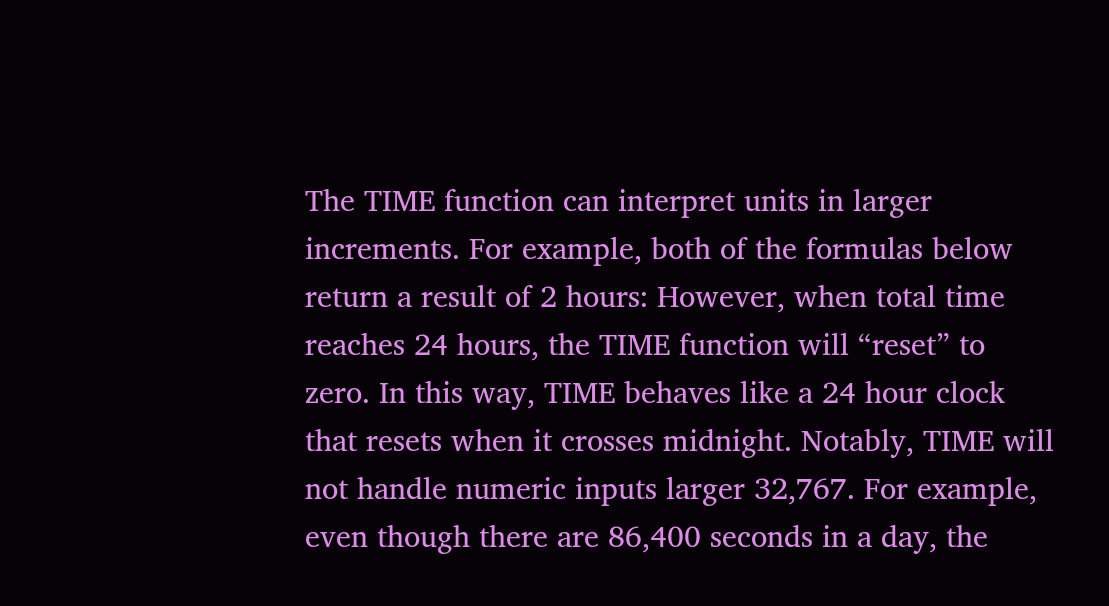The TIME function can interpret units in larger increments. For example, both of the formulas below return a result of 2 hours: However, when total time reaches 24 hours, the TIME function will “reset” to zero. In this way, TIME behaves like a 24 hour clock that resets when it crosses midnight. Notably, TIME will not handle numeric inputs larger 32,767. For example, even though there are 86,400 seconds in a day, the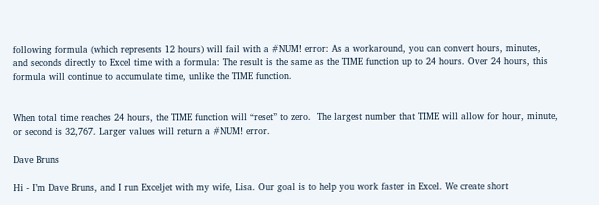following formula (which represents 12 hours) will fail with a #NUM! error: As a workaround, you can convert hours, minutes, and seconds directly to Excel time with a formula: The result is the same as the TIME function up to 24 hours. Over 24 hours, this formula will continue to accumulate time, unlike the TIME function.


When total time reaches 24 hours, the TIME function will “reset” to zero.  The largest number that TIME will allow for hour, minute, or second is 32,767. Larger values will return a #NUM! error.

Dave Bruns

Hi - I’m Dave Bruns, and I run Exceljet with my wife, Lisa. Our goal is to help you work faster in Excel. We create short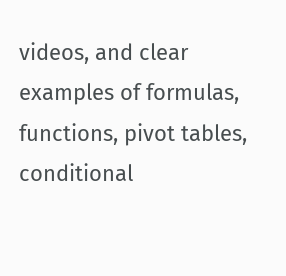videos, and clear examples of formulas, functions, pivot tables, conditional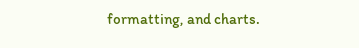formatting, and charts.